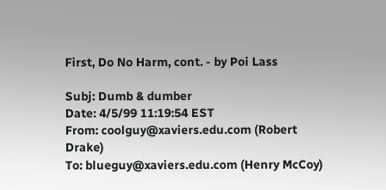First, Do No Harm, cont. - by Poi Lass

Subj: Dumb & dumber
Date: 4/5/99 11:19:54 EST
From: coolguy@xaviers.edu.com (Robert Drake)
To: blueguy@xaviers.edu.com (Henry McCoy)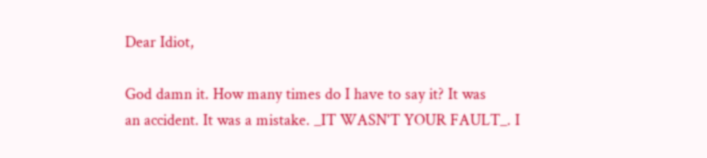Dear Idiot,

God damn it. How many times do I have to say it? It was
an accident. It was a mistake. _IT WASN'T YOUR FAULT_. I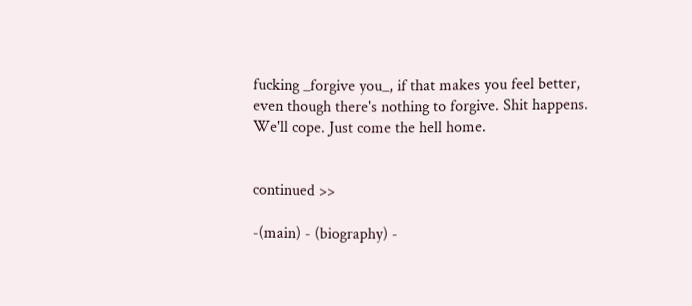fucking _forgive you_, if that makes you feel better,
even though there's nothing to forgive. Shit happens.
We'll cope. Just come the hell home.


continued >>

-(main) - (biography) -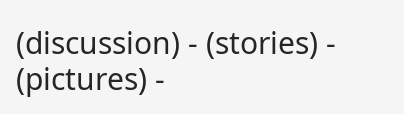(discussion) - (stories) - (pictures) -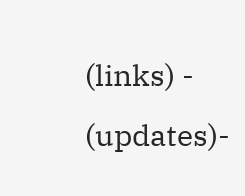(links) - (updates)-